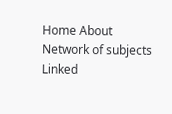Home About Network of subjects Linked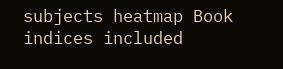subjects heatmap Book indices included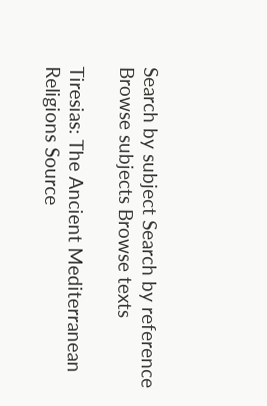Search by subject Search by reference Browse subjects Browse texts

Tiresias: The Ancient Mediterranean Religions Source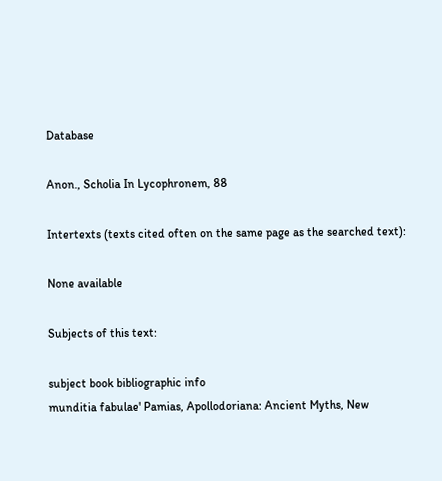Database

Anon., Scholia In Lycophronem, 88

Intertexts (texts cited often on the same page as the searched text):

None available

Subjects of this text:

subject book bibliographic info
munditia fabulae' Pamias, Apollodoriana: Ancient Myths, New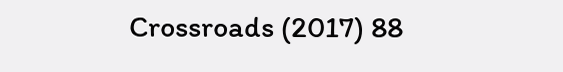Crossroads (2017) 88